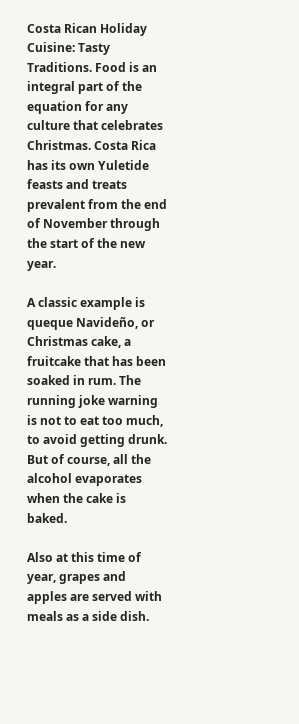Costa Rican Holiday Cuisine: Tasty Traditions. Food is an integral part of the equation for any culture that celebrates Christmas. Costa Rica has its own Yuletide feasts and treats prevalent from the end of November through the start of the new year.

A classic example is queque Navideño, or Christmas cake, a fruitcake that has been soaked in rum. The running joke warning is not to eat too much, to avoid getting drunk. But of course, all the alcohol evaporates when the cake is baked.

Also at this time of year, grapes and apples are served with meals as a side dish.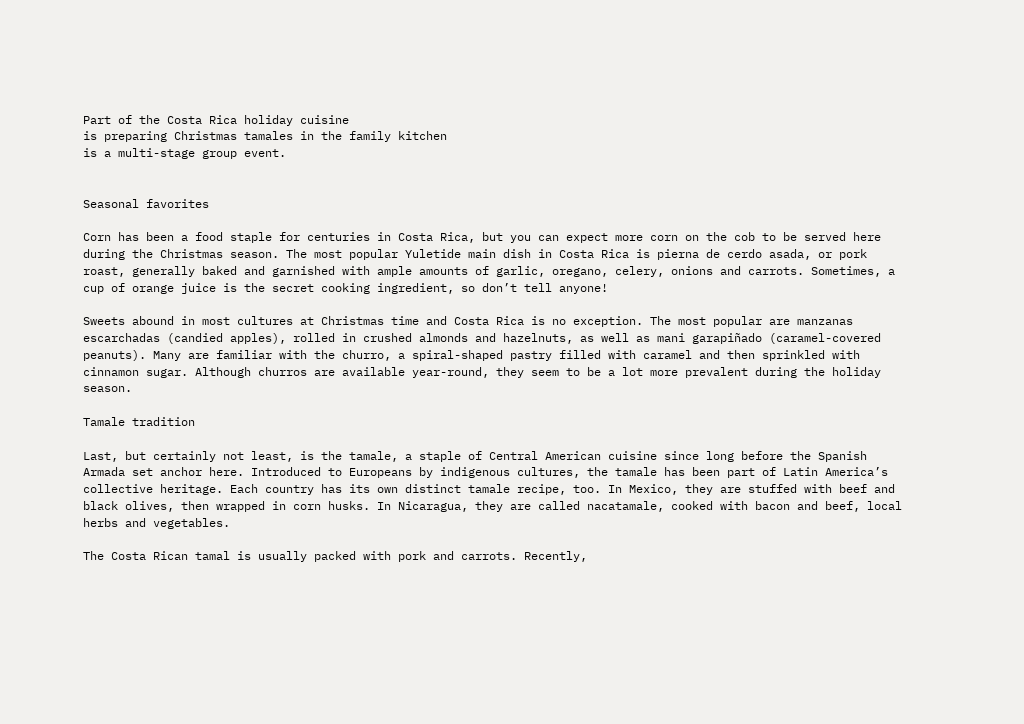Part of the Costa Rica holiday cuisine
is preparing Christmas tamales in the family kitchen
is a multi-stage group event.


Seasonal favorites

Corn has been a food staple for centuries in Costa Rica, but you can expect more corn on the cob to be served here during the Christmas season. The most popular Yuletide main dish in Costa Rica is pierna de cerdo asada, or pork roast, generally baked and garnished with ample amounts of garlic, oregano, celery, onions and carrots. Sometimes, a cup of orange juice is the secret cooking ingredient, so don’t tell anyone!

Sweets abound in most cultures at Christmas time and Costa Rica is no exception. The most popular are manzanas escarchadas (candied apples), rolled in crushed almonds and hazelnuts, as well as mani garapiñado (caramel-covered peanuts). Many are familiar with the churro, a spiral-shaped pastry filled with caramel and then sprinkled with cinnamon sugar. Although churros are available year-round, they seem to be a lot more prevalent during the holiday season.

Tamale tradition

Last, but certainly not least, is the tamale, a staple of Central American cuisine since long before the Spanish Armada set anchor here. Introduced to Europeans by indigenous cultures, the tamale has been part of Latin America’s collective heritage. Each country has its own distinct tamale recipe, too. In Mexico, they are stuffed with beef and black olives, then wrapped in corn husks. In Nicaragua, they are called nacatamale, cooked with bacon and beef, local herbs and vegetables.

The Costa Rican tamal is usually packed with pork and carrots. Recently,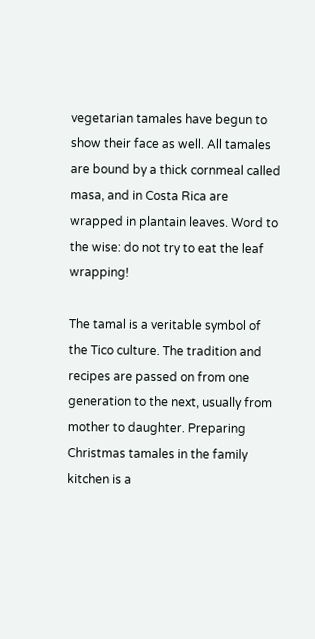vegetarian tamales have begun to show their face as well. All tamales are bound by a thick cornmeal called masa, and in Costa Rica are wrapped in plantain leaves. Word to the wise: do not try to eat the leaf wrapping!

The tamal is a veritable symbol of the Tico culture. The tradition and recipes are passed on from one generation to the next, usually from mother to daughter. Preparing Christmas tamales in the family kitchen is a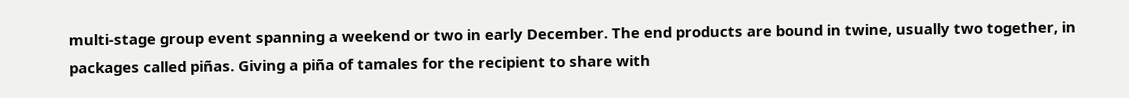multi-stage group event spanning a weekend or two in early December. The end products are bound in twine, usually two together, in packages called piñas. Giving a piña of tamales for the recipient to share with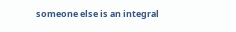someone else is an integral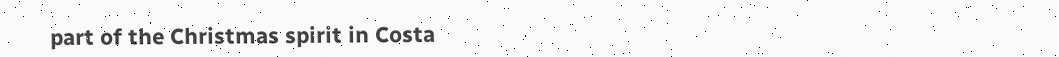part of the Christmas spirit in Costa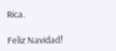Rica.

Feliz Navidad!